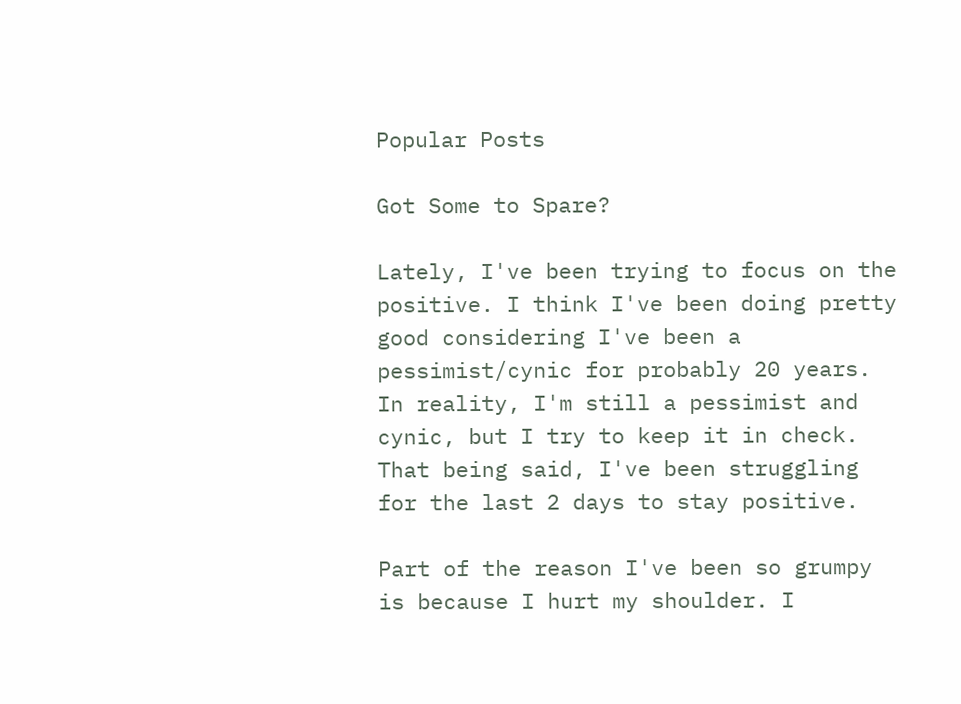Popular Posts

Got Some to Spare?

Lately, I've been trying to focus on the positive. I think I've been doing pretty good considering I've been a pessimist/cynic for probably 20 years. In reality, I'm still a pessimist and cynic, but I try to keep it in check. That being said, I've been struggling for the last 2 days to stay positive.

Part of the reason I've been so grumpy is because I hurt my shoulder. I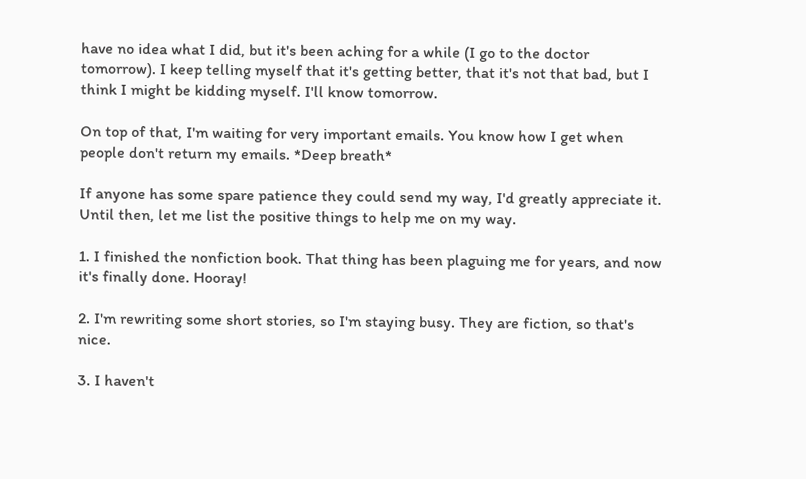have no idea what I did, but it's been aching for a while (I go to the doctor tomorrow). I keep telling myself that it's getting better, that it's not that bad, but I think I might be kidding myself. I'll know tomorrow.

On top of that, I'm waiting for very important emails. You know how I get when people don't return my emails. *Deep breath*

If anyone has some spare patience they could send my way, I'd greatly appreciate it. Until then, let me list the positive things to help me on my way.

1. I finished the nonfiction book. That thing has been plaguing me for years, and now it's finally done. Hooray!

2. I'm rewriting some short stories, so I'm staying busy. They are fiction, so that's nice.

3. I haven't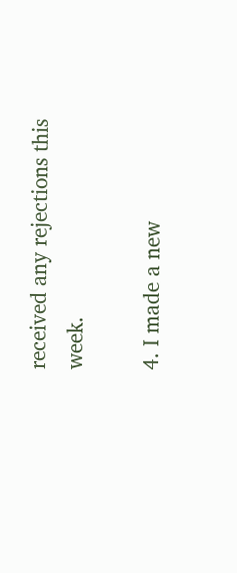received any rejections this week.

4. I made a new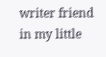writer friend in my little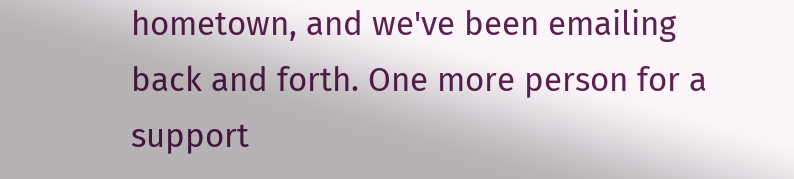hometown, and we've been emailing back and forth. One more person for a support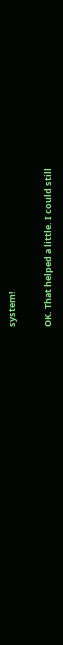system!

OK. That helped a little. I could still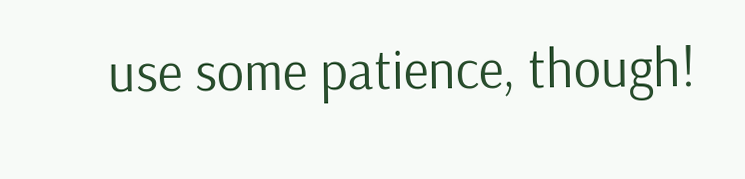use some patience, though!